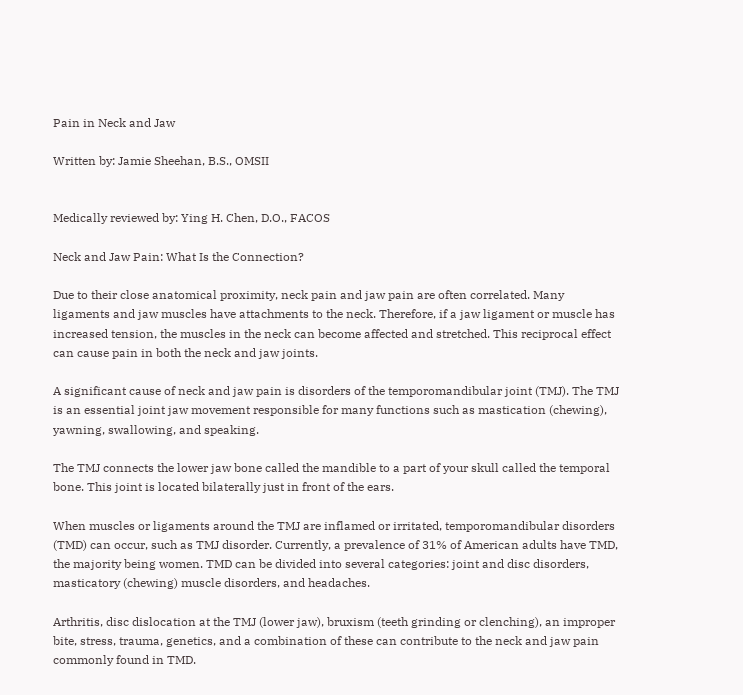Pain in Neck and Jaw

Written by: Jamie Sheehan, B.S., OMSII


Medically reviewed by: Ying H. Chen, D.O., FACOS

Neck and Jaw Pain: What Is the Connection?

Due to their close anatomical proximity, neck pain and jaw pain are often correlated. Many ligaments and jaw muscles have attachments to the neck. Therefore, if a jaw ligament or muscle has increased tension, the muscles in the neck can become affected and stretched. This reciprocal effect can cause pain in both the neck and jaw joints.

A significant cause of neck and jaw pain is disorders of the temporomandibular joint (TMJ). The TMJ is an essential joint jaw movement responsible for many functions such as mastication (chewing), yawning, swallowing, and speaking.

The TMJ connects the lower jaw bone called the mandible to a part of your skull called the temporal bone. This joint is located bilaterally just in front of the ears.

When muscles or ligaments around the TMJ are inflamed or irritated, temporomandibular disorders (TMD) can occur, such as TMJ disorder. Currently, a prevalence of 31% of American adults have TMD, the majority being women. TMD can be divided into several categories: joint and disc disorders, masticatory (chewing) muscle disorders, and headaches.

Arthritis, disc dislocation at the TMJ (lower jaw), bruxism (teeth grinding or clenching), an improper bite, stress, trauma, genetics, and a combination of these can contribute to the neck and jaw pain commonly found in TMD.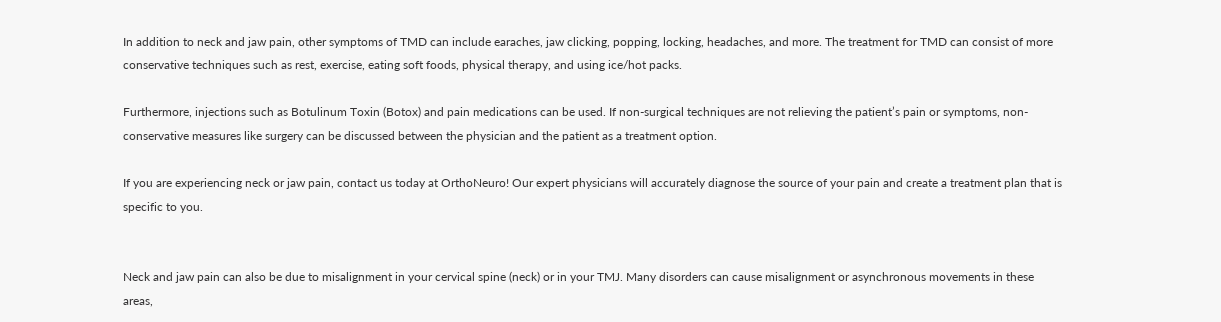In addition to neck and jaw pain, other symptoms of TMD can include earaches, jaw clicking, popping, locking, headaches, and more. The treatment for TMD can consist of more conservative techniques such as rest, exercise, eating soft foods, physical therapy, and using ice/hot packs.

Furthermore, injections such as Botulinum Toxin (Botox) and pain medications can be used. If non-surgical techniques are not relieving the patient’s pain or symptoms, non-conservative measures like surgery can be discussed between the physician and the patient as a treatment option.

If you are experiencing neck or jaw pain, contact us today at OrthoNeuro! Our expert physicians will accurately diagnose the source of your pain and create a treatment plan that is specific to you.


Neck and jaw pain can also be due to misalignment in your cervical spine (neck) or in your TMJ. Many disorders can cause misalignment or asynchronous movements in these areas,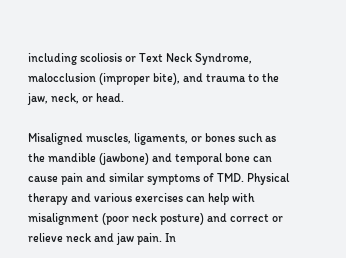including scoliosis or Text Neck Syndrome, malocclusion (improper bite), and trauma to the jaw, neck, or head.

Misaligned muscles, ligaments, or bones such as the mandible (jawbone) and temporal bone can cause pain and similar symptoms of TMD. Physical therapy and various exercises can help with misalignment (poor neck posture) and correct or relieve neck and jaw pain. In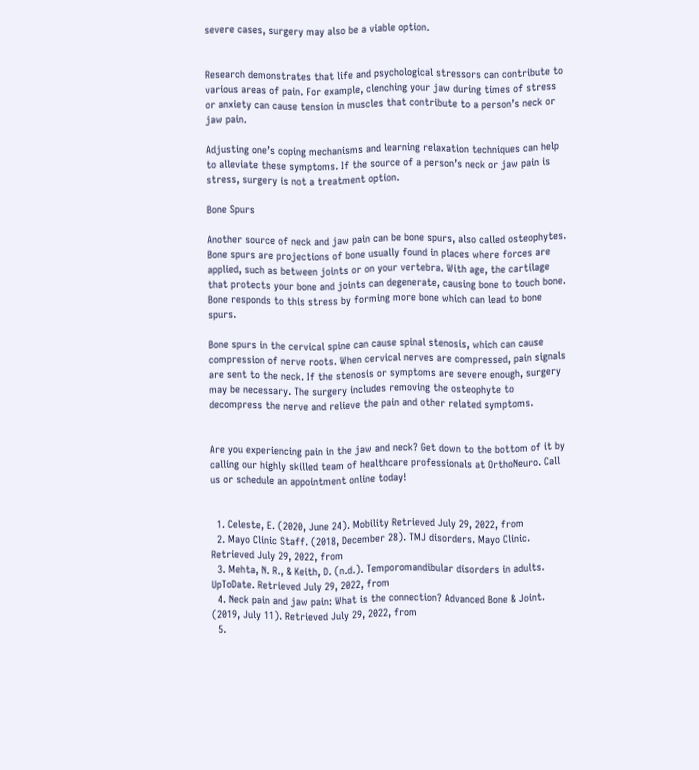severe cases, surgery may also be a viable option.


Research demonstrates that life and psychological stressors can contribute to various areas of pain. For example, clenching your jaw during times of stress or anxiety can cause tension in muscles that contribute to a person’s neck or jaw pain.

Adjusting one’s coping mechanisms and learning relaxation techniques can help to alleviate these symptoms. If the source of a person’s neck or jaw pain is stress, surgery is not a treatment option.

Bone Spurs

Another source of neck and jaw pain can be bone spurs, also called osteophytes. Bone spurs are projections of bone usually found in places where forces are applied, such as between joints or on your vertebra. With age, the cartilage that protects your bone and joints can degenerate, causing bone to touch bone. Bone responds to this stress by forming more bone which can lead to bone spurs.

Bone spurs in the cervical spine can cause spinal stenosis, which can cause compression of nerve roots. When cervical nerves are compressed, pain signals are sent to the neck. If the stenosis or symptoms are severe enough, surgery may be necessary. The surgery includes removing the osteophyte to decompress the nerve and relieve the pain and other related symptoms.


Are you experiencing pain in the jaw and neck? Get down to the bottom of it by calling our highly skilled team of healthcare professionals at OrthoNeuro. Call us or schedule an appointment online today!


  1. Celeste, E. (2020, June 24). Mobility Retrieved July 29, 2022, from
  2. Mayo Clinic Staff. (2018, December 28). TMJ disorders. Mayo Clinic. Retrieved July 29, 2022, from
  3. Mehta, N. R., & Keith, D. (n.d.). Temporomandibular disorders in adults. UpToDate. Retrieved July 29, 2022, from
  4. Neck pain and jaw pain: What is the connection? Advanced Bone & Joint. (2019, July 11). Retrieved July 29, 2022, from
  5.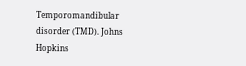Temporomandibular disorder (TMD). Johns Hopkins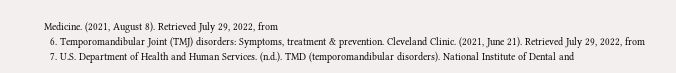Medicine. (2021, August 8). Retrieved July 29, 2022, from
  6. Temporomandibular Joint (TMJ) disorders: Symptoms, treatment & prevention. Cleveland Clinic. (2021, June 21). Retrieved July 29, 2022, from
  7. U.S. Department of Health and Human Services. (n.d.). TMD (temporomandibular disorders). National Institute of Dental and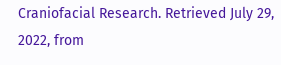Craniofacial Research. Retrieved July 29, 2022, from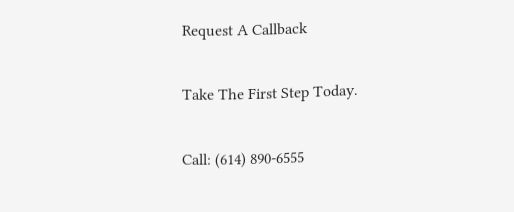Request A Callback

Take The First Step Today.

Call: (614) 890-6555